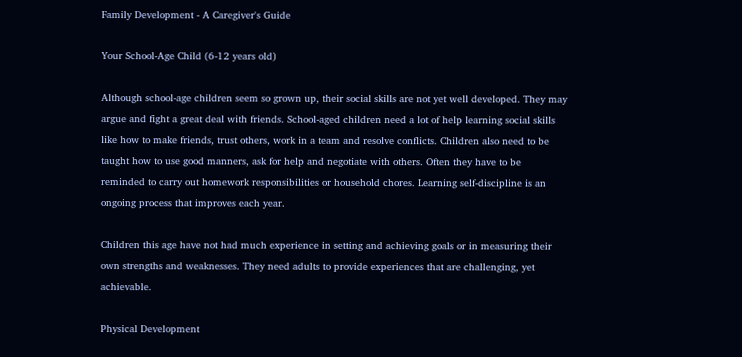Family Development - A Caregiver's Guide

Your School-Age Child (6-12 years old)

Although school-age children seem so grown up, their social skills are not yet well developed. They may argue and fight a great deal with friends. School-aged children need a lot of help learning social skills like how to make friends, trust others, work in a team and resolve conflicts. Children also need to be taught how to use good manners, ask for help and negotiate with others. Often they have to be reminded to carry out homework responsibilities or household chores. Learning self-discipline is an ongoing process that improves each year.

Children this age have not had much experience in setting and achieving goals or in measuring their own strengths and weaknesses. They need adults to provide experiences that are challenging, yet achievable.

Physical Development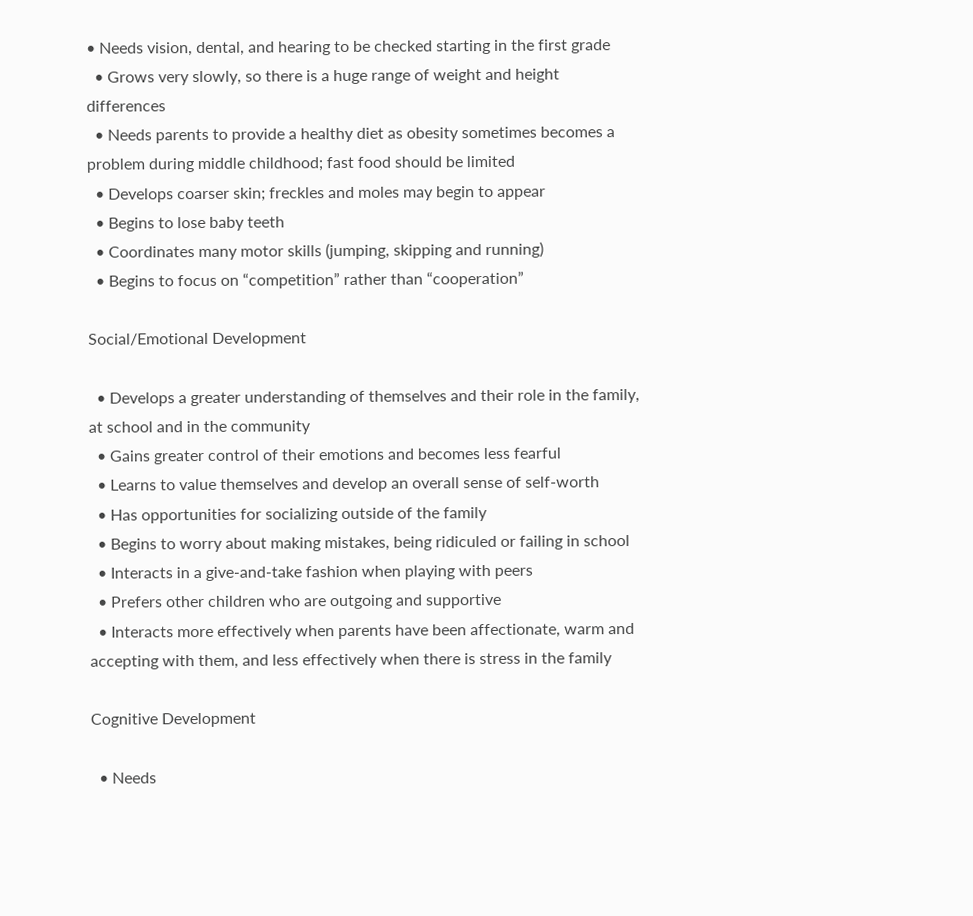• Needs vision, dental, and hearing to be checked starting in the first grade
  • Grows very slowly, so there is a huge range of weight and height differences
  • Needs parents to provide a healthy diet as obesity sometimes becomes a problem during middle childhood; fast food should be limited
  • Develops coarser skin; freckles and moles may begin to appear
  • Begins to lose baby teeth
  • Coordinates many motor skills (jumping, skipping and running)
  • Begins to focus on “competition” rather than “cooperation”

Social/Emotional Development

  • Develops a greater understanding of themselves and their role in the family, at school and in the community
  • Gains greater control of their emotions and becomes less fearful
  • Learns to value themselves and develop an overall sense of self-worth
  • Has opportunities for socializing outside of the family
  • Begins to worry about making mistakes, being ridiculed or failing in school
  • Interacts in a give-and-take fashion when playing with peers
  • Prefers other children who are outgoing and supportive
  • Interacts more effectively when parents have been affectionate, warm and accepting with them, and less effectively when there is stress in the family

Cognitive Development

  • Needs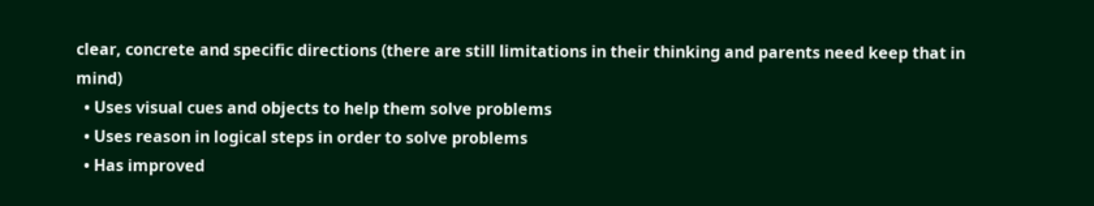clear, concrete and specific directions (there are still limitations in their thinking and parents need keep that in mind)
  • Uses visual cues and objects to help them solve problems
  • Uses reason in logical steps in order to solve problems
  • Has improved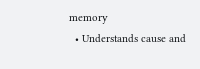memory
  • Understands cause and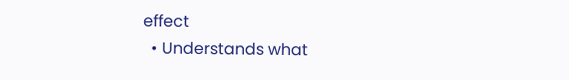effect
  • Understands what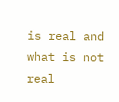is real and what is not real